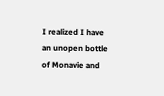I realized I have an unopen bottle of Monavie and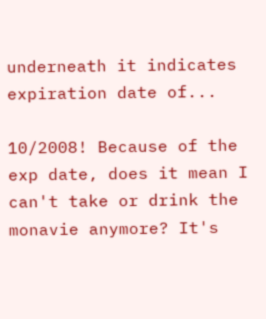underneath it indicates expiration date of...

10/2008! Because of the exp date, does it mean I can't take or drink the monavie anymore? It's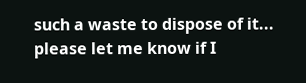such a waste to dispose of it... please let me know if I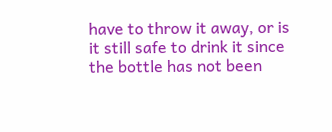have to throw it away, or is it still safe to drink it since the bottle has not been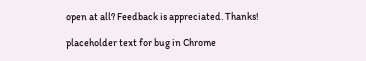open at all? Feedback is appreciated. Thanks!

placeholder text for bug in Chrome